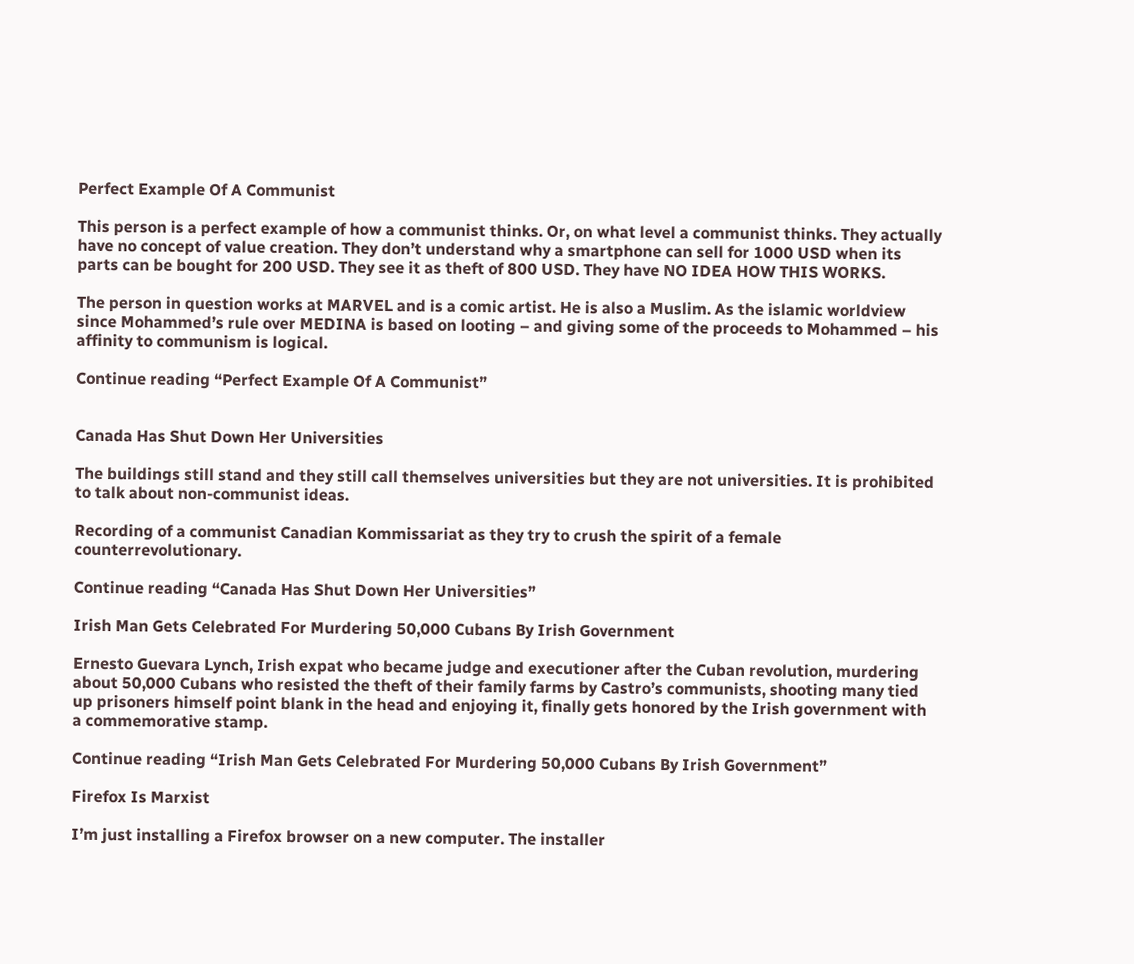Perfect Example Of A Communist

This person is a perfect example of how a communist thinks. Or, on what level a communist thinks. They actually have no concept of value creation. They don’t understand why a smartphone can sell for 1000 USD when its parts can be bought for 200 USD. They see it as theft of 800 USD. They have NO IDEA HOW THIS WORKS.

The person in question works at MARVEL and is a comic artist. He is also a Muslim. As the islamic worldview since Mohammed’s rule over MEDINA is based on looting – and giving some of the proceeds to Mohammed – his affinity to communism is logical.

Continue reading “Perfect Example Of A Communist”


Canada Has Shut Down Her Universities

The buildings still stand and they still call themselves universities but they are not universities. It is prohibited to talk about non-communist ideas.

Recording of a communist Canadian Kommissariat as they try to crush the spirit of a female counterrevolutionary.

Continue reading “Canada Has Shut Down Her Universities”

Irish Man Gets Celebrated For Murdering 50,000 Cubans By Irish Government

Ernesto Guevara Lynch, Irish expat who became judge and executioner after the Cuban revolution, murdering about 50,000 Cubans who resisted the theft of their family farms by Castro’s communists, shooting many tied up prisoners himself point blank in the head and enjoying it, finally gets honored by the Irish government with a commemorative stamp.

Continue reading “Irish Man Gets Celebrated For Murdering 50,000 Cubans By Irish Government”

Firefox Is Marxist

I’m just installing a Firefox browser on a new computer. The installer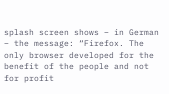splash screen shows – in German – the message: “Firefox. The only browser developed for the benefit of the people and not for profit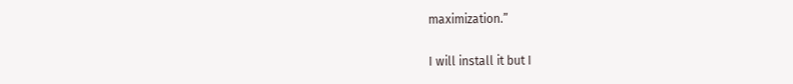maximization.”

I will install it but I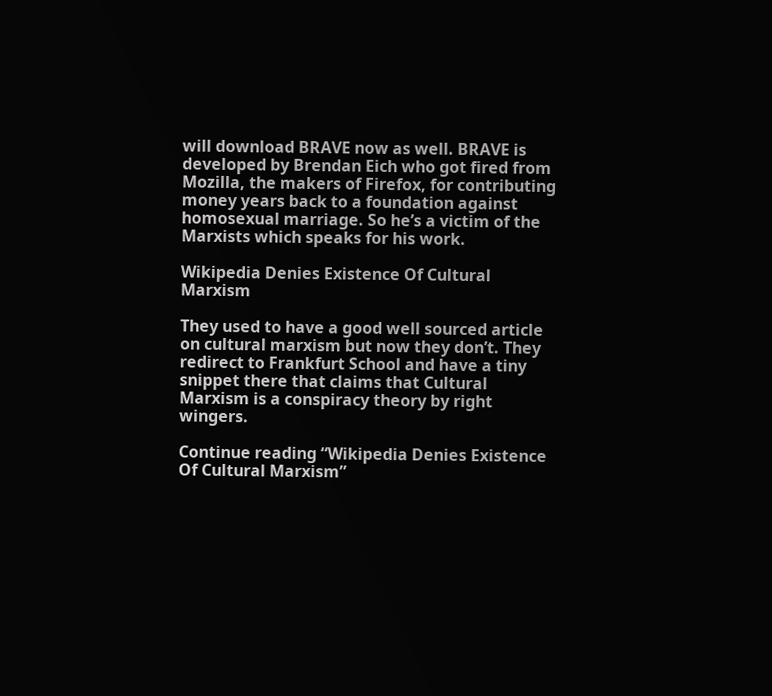will download BRAVE now as well. BRAVE is developed by Brendan Eich who got fired from Mozilla, the makers of Firefox, for contributing money years back to a foundation against homosexual marriage. So he’s a victim of the Marxists which speaks for his work.

Wikipedia Denies Existence Of Cultural Marxism

They used to have a good well sourced article on cultural marxism but now they don’t. They redirect to Frankfurt School and have a tiny snippet there that claims that Cultural Marxism is a conspiracy theory by right wingers.

Continue reading “Wikipedia Denies Existence Of Cultural Marxism”